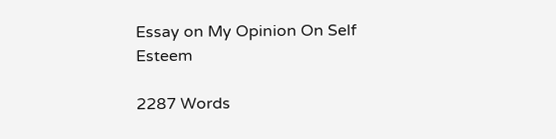Essay on My Opinion On Self Esteem

2287 Words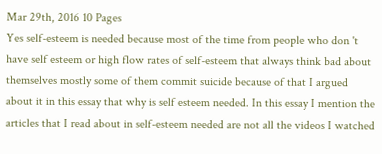Mar 29th, 2016 10 Pages
Yes self-esteem is needed because most of the time from people who don 't have self esteem or high flow rates of self-esteem that always think bad about themselves mostly some of them commit suicide because of that I argued about it in this essay that why is self esteem needed. In this essay I mention the articles that I read about in self-esteem needed are not all the videos I watched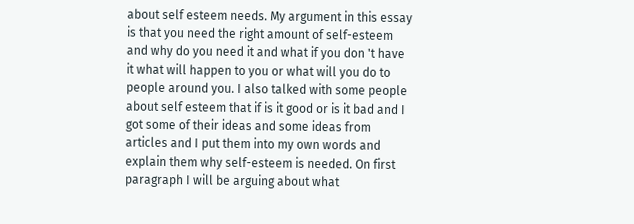about self esteem needs. My argument in this essay is that you need the right amount of self-esteem and why do you need it and what if you don 't have it what will happen to you or what will you do to people around you. I also talked with some people about self esteem that if is it good or is it bad and I got some of their ideas and some ideas from articles and I put them into my own words and explain them why self-esteem is needed. On first paragraph I will be arguing about what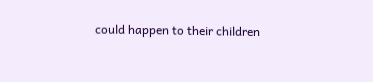could happen to their children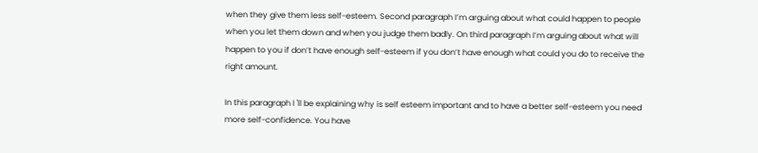when they give them less self-esteem. Second paragraph I’m arguing about what could happen to people when you let them down and when you judge them badly. On third paragraph I’m arguing about what will happen to you if don’t have enough self-esteem if you don’t have enough what could you do to receive the right amount.

In this paragraph I 'll be explaining why is self esteem important and to have a better self-esteem you need more self-confidence. You have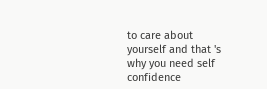to care about yourself and that 's why you need self confidence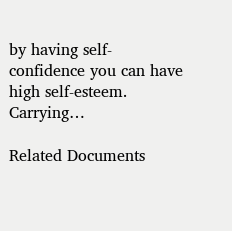by having self-confidence you can have high self-esteem. Carrying…

Related Documents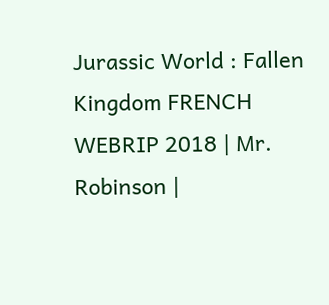Jurassic World : Fallen Kingdom FRENCH WEBRIP 2018 | Mr. Robinson |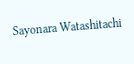Sayonara Watashitachi